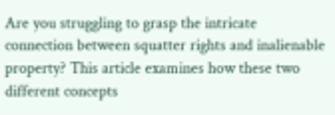Are you struggling to grasp the intricate connection between squatter rights and inalienable property? This article examines how these two different concepts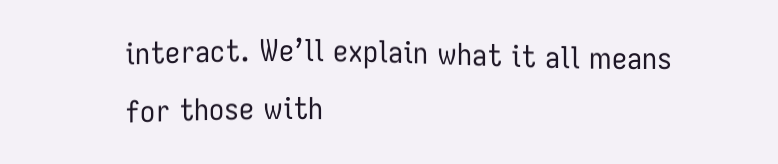interact. We’ll explain what it all means for those with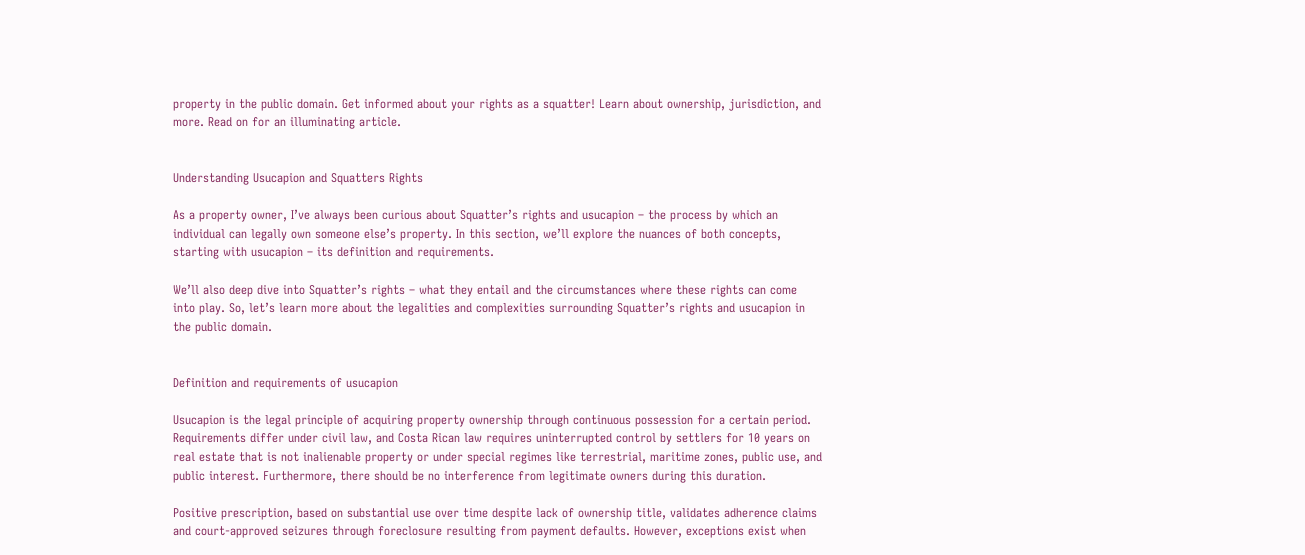property in the public domain. Get informed about your rights as a squatter! Learn about ownership, jurisdiction, and more. Read on for an illuminating article.


Understanding Usucapion and Squatters Rights

As a property owner, I’ve always been curious about Squatter’s rights and usucapion – the process by which an individual can legally own someone else’s property. In this section, we’ll explore the nuances of both concepts, starting with usucapion – its definition and requirements.

We’ll also deep dive into Squatter’s rights – what they entail and the circumstances where these rights can come into play. So, let’s learn more about the legalities and complexities surrounding Squatter’s rights and usucapion in the public domain.


Definition and requirements of usucapion

Usucapion is the legal principle of acquiring property ownership through continuous possession for a certain period. Requirements differ under civil law, and Costa Rican law requires uninterrupted control by settlers for 10 years on real estate that is not inalienable property or under special regimes like terrestrial, maritime zones, public use, and public interest. Furthermore, there should be no interference from legitimate owners during this duration.

Positive prescription, based on substantial use over time despite lack of ownership title, validates adherence claims and court-approved seizures through foreclosure resulting from payment defaults. However, exceptions exist when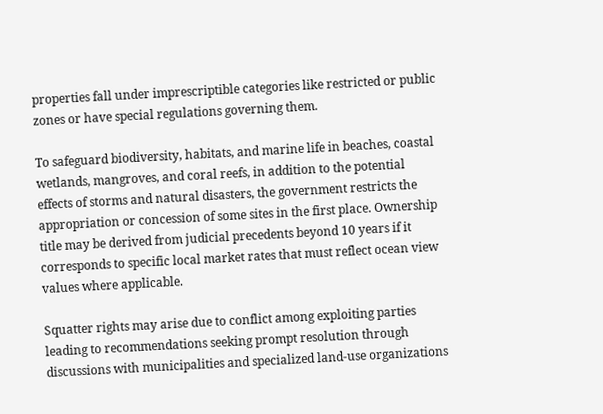properties fall under imprescriptible categories like restricted or public zones or have special regulations governing them.

To safeguard biodiversity, habitats, and marine life in beaches, coastal wetlands, mangroves, and coral reefs, in addition to the potential effects of storms and natural disasters, the government restricts the appropriation or concession of some sites in the first place. Ownership title may be derived from judicial precedents beyond 10 years if it corresponds to specific local market rates that must reflect ocean view values where applicable.

Squatter rights may arise due to conflict among exploiting parties leading to recommendations seeking prompt resolution through discussions with municipalities and specialized land-use organizations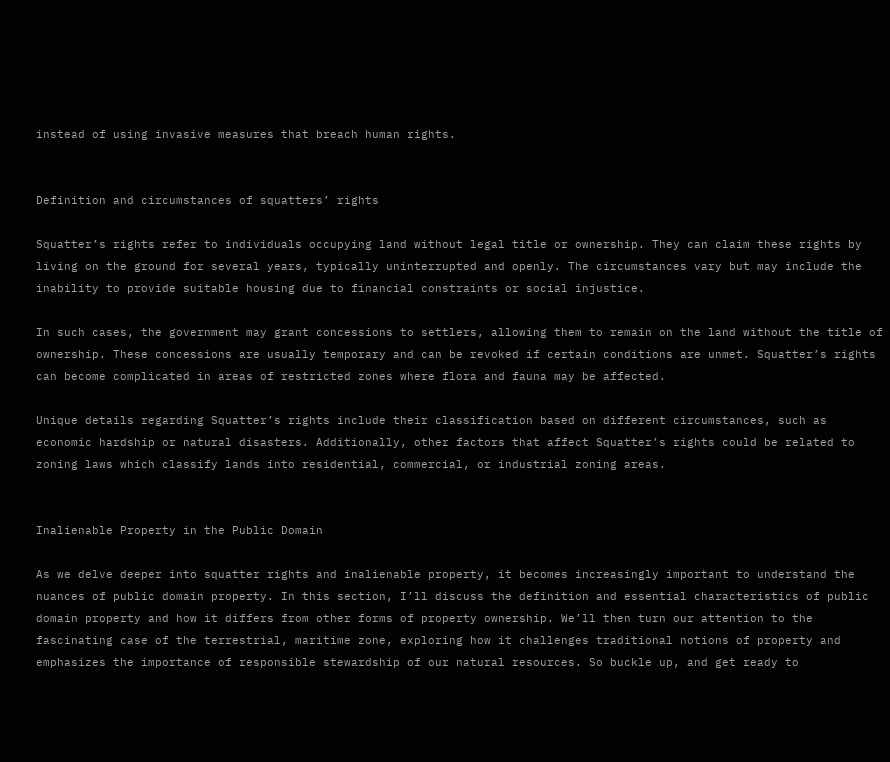instead of using invasive measures that breach human rights.


Definition and circumstances of squatters’ rights

Squatter’s rights refer to individuals occupying land without legal title or ownership. They can claim these rights by living on the ground for several years, typically uninterrupted and openly. The circumstances vary but may include the inability to provide suitable housing due to financial constraints or social injustice.

In such cases, the government may grant concessions to settlers, allowing them to remain on the land without the title of ownership. These concessions are usually temporary and can be revoked if certain conditions are unmet. Squatter’s rights can become complicated in areas of restricted zones where flora and fauna may be affected.

Unique details regarding Squatter’s rights include their classification based on different circumstances, such as economic hardship or natural disasters. Additionally, other factors that affect Squatter’s rights could be related to zoning laws which classify lands into residential, commercial, or industrial zoning areas.


Inalienable Property in the Public Domain

As we delve deeper into squatter rights and inalienable property, it becomes increasingly important to understand the nuances of public domain property. In this section, I’ll discuss the definition and essential characteristics of public domain property and how it differs from other forms of property ownership. We’ll then turn our attention to the fascinating case of the terrestrial, maritime zone, exploring how it challenges traditional notions of property and emphasizes the importance of responsible stewardship of our natural resources. So buckle up, and get ready to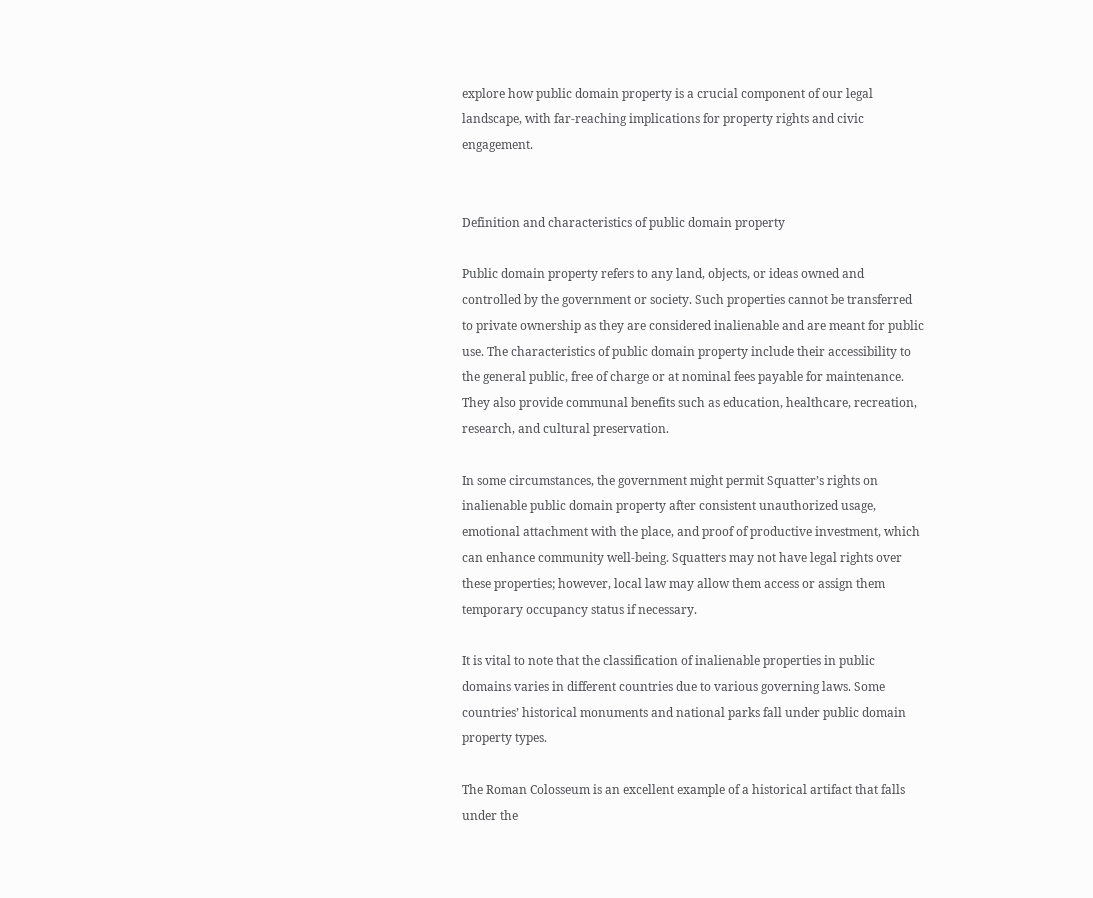explore how public domain property is a crucial component of our legal landscape, with far-reaching implications for property rights and civic engagement.


Definition and characteristics of public domain property

Public domain property refers to any land, objects, or ideas owned and controlled by the government or society. Such properties cannot be transferred to private ownership as they are considered inalienable and are meant for public use. The characteristics of public domain property include their accessibility to the general public, free of charge or at nominal fees payable for maintenance. They also provide communal benefits such as education, healthcare, recreation, research, and cultural preservation.

In some circumstances, the government might permit Squatter’s rights on inalienable public domain property after consistent unauthorized usage, emotional attachment with the place, and proof of productive investment, which can enhance community well-being. Squatters may not have legal rights over these properties; however, local law may allow them access or assign them temporary occupancy status if necessary.

It is vital to note that the classification of inalienable properties in public domains varies in different countries due to various governing laws. Some countries’ historical monuments and national parks fall under public domain property types.

The Roman Colosseum is an excellent example of a historical artifact that falls under the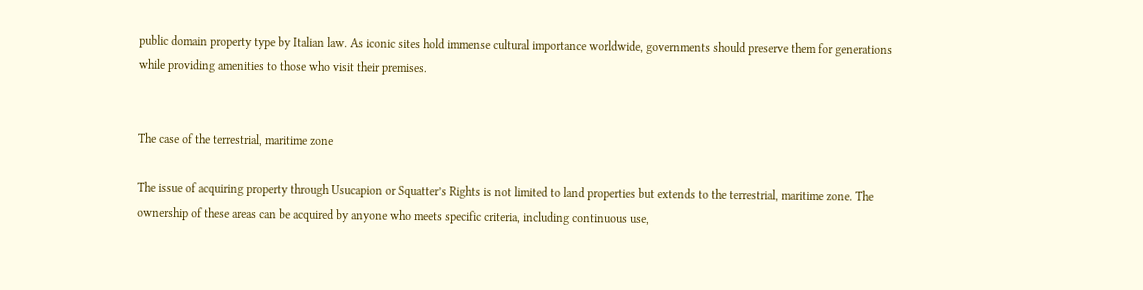public domain property type by Italian law. As iconic sites hold immense cultural importance worldwide, governments should preserve them for generations while providing amenities to those who visit their premises.


The case of the terrestrial, maritime zone

The issue of acquiring property through Usucapion or Squatter’s Rights is not limited to land properties but extends to the terrestrial, maritime zone. The ownership of these areas can be acquired by anyone who meets specific criteria, including continuous use,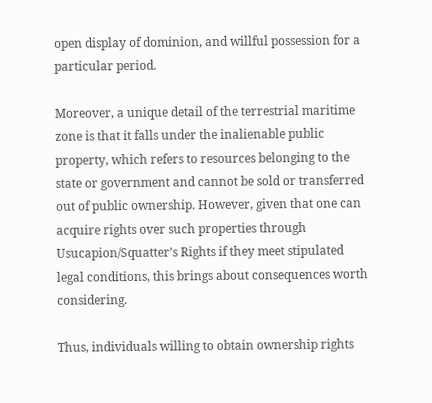open display of dominion, and willful possession for a particular period.

Moreover, a unique detail of the terrestrial maritime zone is that it falls under the inalienable public property, which refers to resources belonging to the state or government and cannot be sold or transferred out of public ownership. However, given that one can acquire rights over such properties through Usucapion/Squatter’s Rights if they meet stipulated legal conditions, this brings about consequences worth considering.

Thus, individuals willing to obtain ownership rights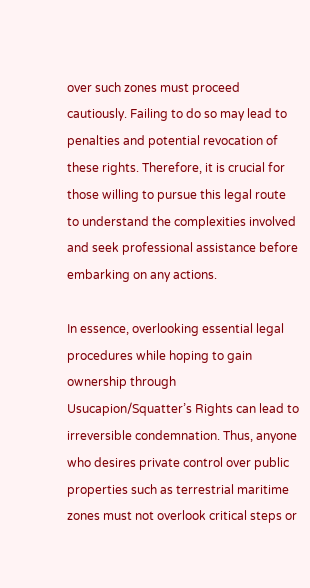over such zones must proceed cautiously. Failing to do so may lead to penalties and potential revocation of these rights. Therefore, it is crucial for those willing to pursue this legal route to understand the complexities involved and seek professional assistance before embarking on any actions.

In essence, overlooking essential legal procedures while hoping to gain ownership through Usucapion/Squatter’s Rights can lead to irreversible condemnation. Thus, anyone who desires private control over public properties such as terrestrial maritime zones must not overlook critical steps or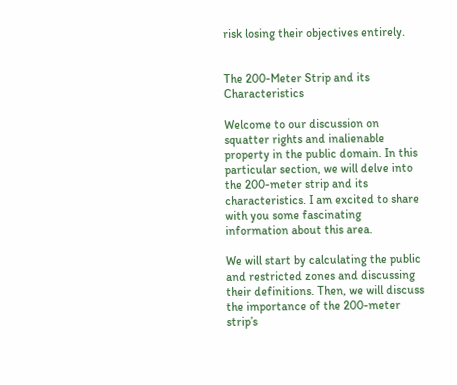risk losing their objectives entirely.


The 200-Meter Strip and its Characteristics

Welcome to our discussion on squatter rights and inalienable property in the public domain. In this particular section, we will delve into the 200-meter strip and its characteristics. I am excited to share with you some fascinating information about this area.

We will start by calculating the public and restricted zones and discussing their definitions. Then, we will discuss the importance of the 200-meter strip’s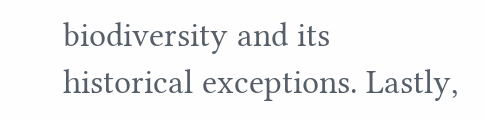biodiversity and its historical exceptions. Lastly,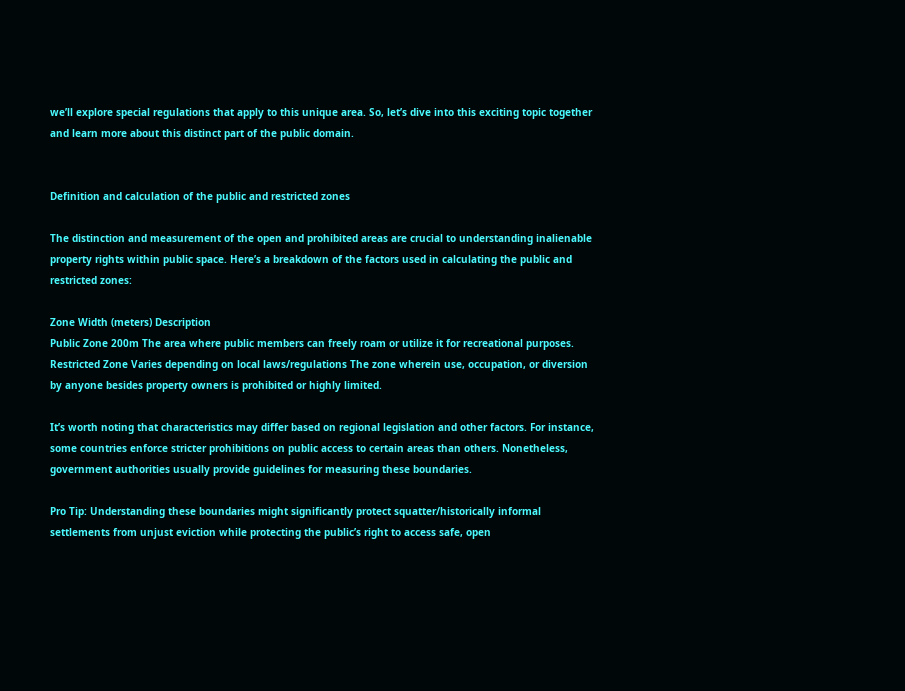we’ll explore special regulations that apply to this unique area. So, let’s dive into this exciting topic together and learn more about this distinct part of the public domain.


Definition and calculation of the public and restricted zones

The distinction and measurement of the open and prohibited areas are crucial to understanding inalienable property rights within public space. Here’s a breakdown of the factors used in calculating the public and restricted zones:

Zone Width (meters) Description
Public Zone 200m The area where public members can freely roam or utilize it for recreational purposes.
Restricted Zone Varies depending on local laws/regulations The zone wherein use, occupation, or diversion by anyone besides property owners is prohibited or highly limited.

It’s worth noting that characteristics may differ based on regional legislation and other factors. For instance, some countries enforce stricter prohibitions on public access to certain areas than others. Nonetheless, government authorities usually provide guidelines for measuring these boundaries.

Pro Tip: Understanding these boundaries might significantly protect squatter/historically informal settlements from unjust eviction while protecting the public’s right to access safe, open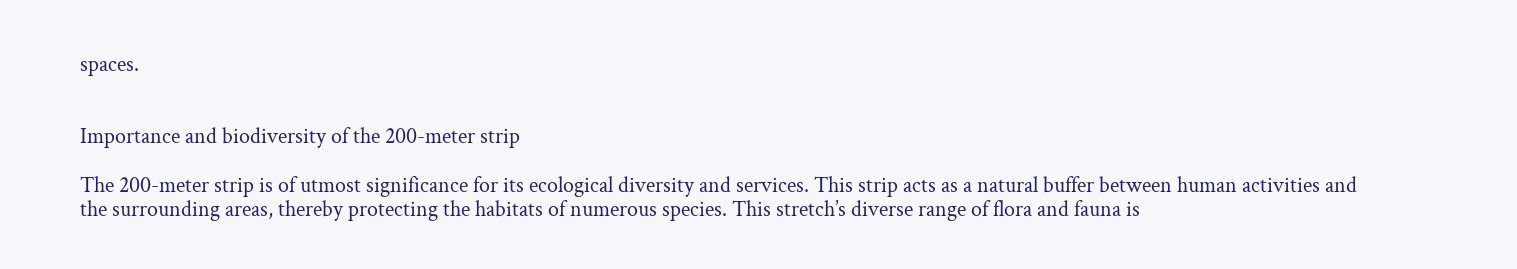spaces.


Importance and biodiversity of the 200-meter strip

The 200-meter strip is of utmost significance for its ecological diversity and services. This strip acts as a natural buffer between human activities and the surrounding areas, thereby protecting the habitats of numerous species. This stretch’s diverse range of flora and fauna is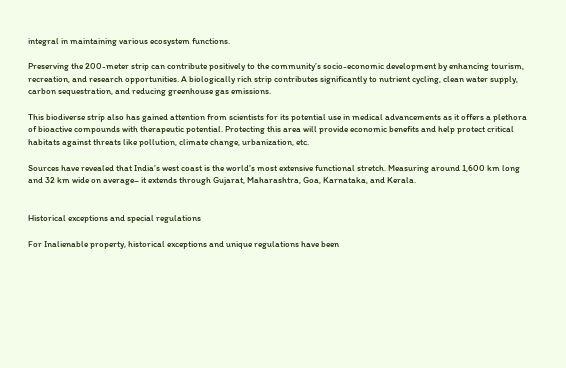integral in maintaining various ecosystem functions.

Preserving the 200-meter strip can contribute positively to the community’s socio-economic development by enhancing tourism, recreation, and research opportunities. A biologically rich strip contributes significantly to nutrient cycling, clean water supply, carbon sequestration, and reducing greenhouse gas emissions.

This biodiverse strip also has gained attention from scientists for its potential use in medical advancements as it offers a plethora of bioactive compounds with therapeutic potential. Protecting this area will provide economic benefits and help protect critical habitats against threats like pollution, climate change, urbanization, etc.

Sources have revealed that India’s west coast is the world’s most extensive functional stretch. Measuring around 1,600 km long and 32 km wide on average– it extends through Gujarat, Maharashtra, Goa, Karnataka, and Kerala.


Historical exceptions and special regulations

For Inalienable property, historical exceptions and unique regulations have been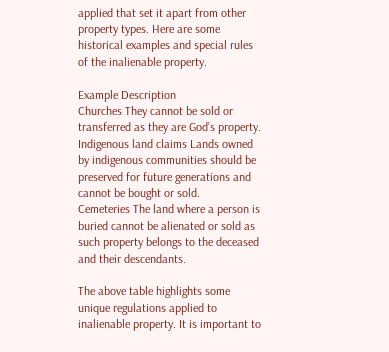applied that set it apart from other property types. Here are some historical examples and special rules of the inalienable property.

Example Description
Churches They cannot be sold or transferred as they are God’s property.
Indigenous land claims Lands owned by indigenous communities should be preserved for future generations and cannot be bought or sold.
Cemeteries The land where a person is buried cannot be alienated or sold as such property belongs to the deceased and their descendants.

The above table highlights some unique regulations applied to inalienable property. It is important to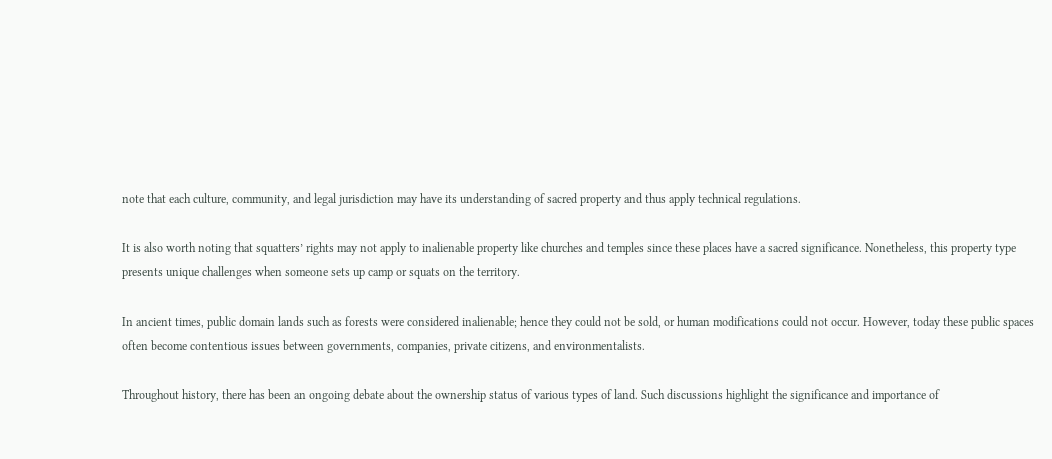note that each culture, community, and legal jurisdiction may have its understanding of sacred property and thus apply technical regulations.

It is also worth noting that squatters’ rights may not apply to inalienable property like churches and temples since these places have a sacred significance. Nonetheless, this property type presents unique challenges when someone sets up camp or squats on the territory.

In ancient times, public domain lands such as forests were considered inalienable; hence they could not be sold, or human modifications could not occur. However, today these public spaces often become contentious issues between governments, companies, private citizens, and environmentalists.

Throughout history, there has been an ongoing debate about the ownership status of various types of land. Such discussions highlight the significance and importance of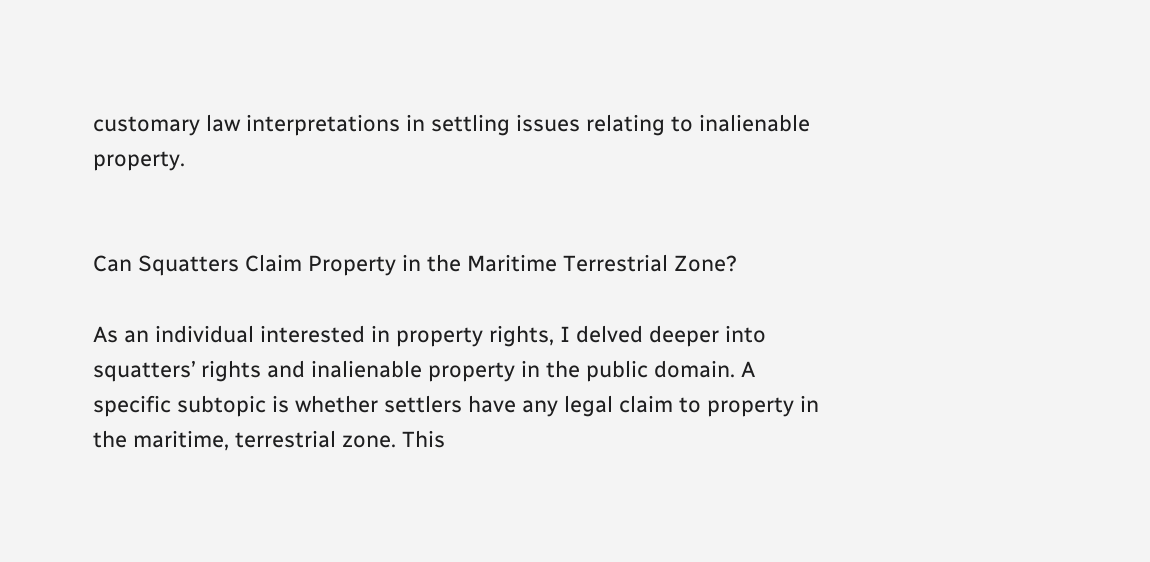customary law interpretations in settling issues relating to inalienable property.


Can Squatters Claim Property in the Maritime Terrestrial Zone?

As an individual interested in property rights, I delved deeper into squatters’ rights and inalienable property in the public domain. A specific subtopic is whether settlers have any legal claim to property in the maritime, terrestrial zone. This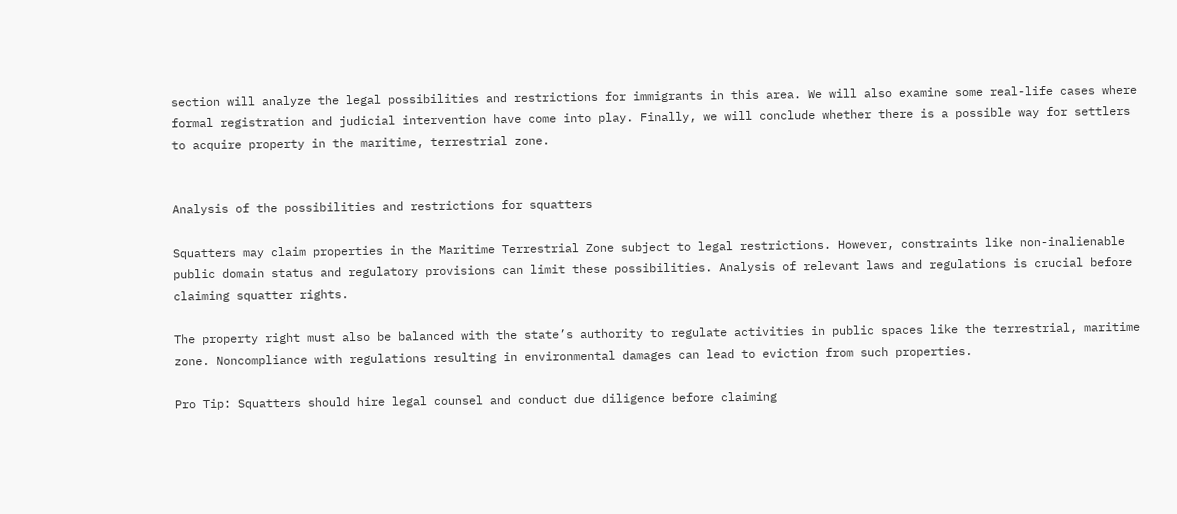section will analyze the legal possibilities and restrictions for immigrants in this area. We will also examine some real-life cases where formal registration and judicial intervention have come into play. Finally, we will conclude whether there is a possible way for settlers to acquire property in the maritime, terrestrial zone.


Analysis of the possibilities and restrictions for squatters

Squatters may claim properties in the Maritime Terrestrial Zone subject to legal restrictions. However, constraints like non-inalienable public domain status and regulatory provisions can limit these possibilities. Analysis of relevant laws and regulations is crucial before claiming squatter rights.

The property right must also be balanced with the state’s authority to regulate activities in public spaces like the terrestrial, maritime zone. Noncompliance with regulations resulting in environmental damages can lead to eviction from such properties.

Pro Tip: Squatters should hire legal counsel and conduct due diligence before claiming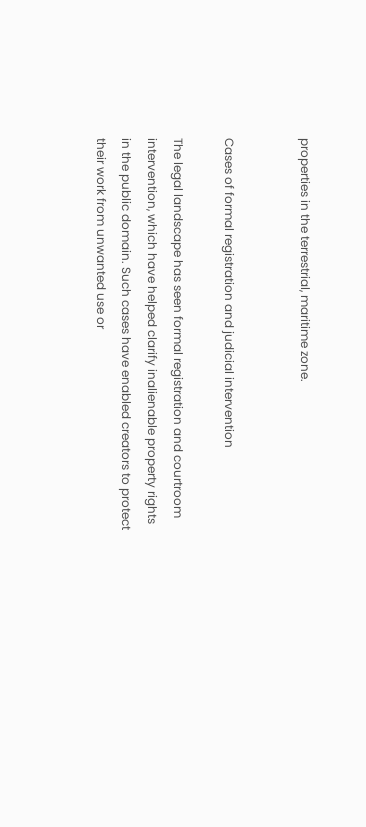properties in the terrestrial, maritime zone.


Cases of formal registration and judicial intervention

The legal landscape has seen formal registration and courtroom intervention, which have helped clarify inalienable property rights in the public domain. Such cases have enabled creators to protect their work from unwanted use or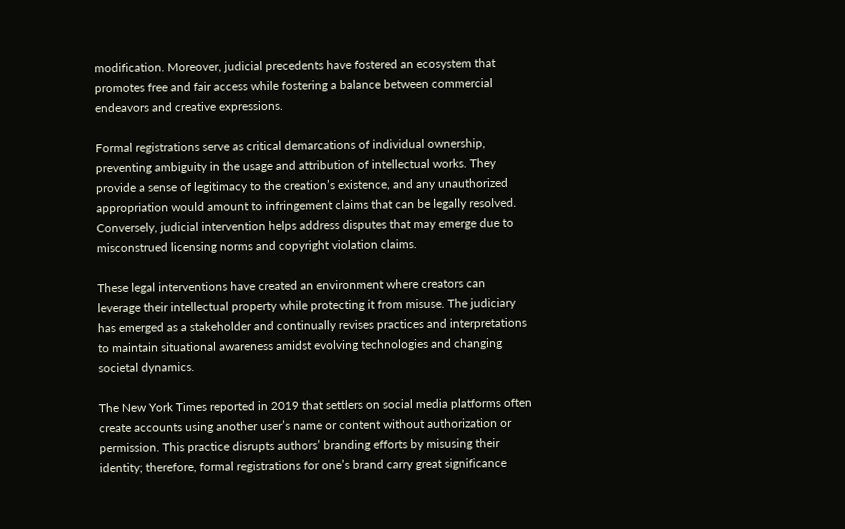modification. Moreover, judicial precedents have fostered an ecosystem that promotes free and fair access while fostering a balance between commercial endeavors and creative expressions.

Formal registrations serve as critical demarcations of individual ownership, preventing ambiguity in the usage and attribution of intellectual works. They provide a sense of legitimacy to the creation’s existence, and any unauthorized appropriation would amount to infringement claims that can be legally resolved. Conversely, judicial intervention helps address disputes that may emerge due to misconstrued licensing norms and copyright violation claims.

These legal interventions have created an environment where creators can leverage their intellectual property while protecting it from misuse. The judiciary has emerged as a stakeholder and continually revises practices and interpretations to maintain situational awareness amidst evolving technologies and changing societal dynamics.

The New York Times reported in 2019 that settlers on social media platforms often create accounts using another user’s name or content without authorization or permission. This practice disrupts authors’ branding efforts by misusing their identity; therefore, formal registrations for one’s brand carry great significance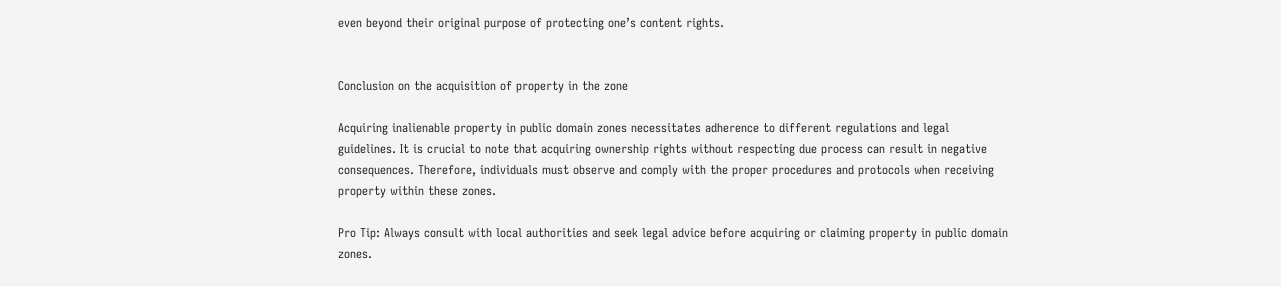even beyond their original purpose of protecting one’s content rights.


Conclusion on the acquisition of property in the zone

Acquiring inalienable property in public domain zones necessitates adherence to different regulations and legal guidelines. It is crucial to note that acquiring ownership rights without respecting due process can result in negative consequences. Therefore, individuals must observe and comply with the proper procedures and protocols when receiving property within these zones.

Pro Tip: Always consult with local authorities and seek legal advice before acquiring or claiming property in public domain zones.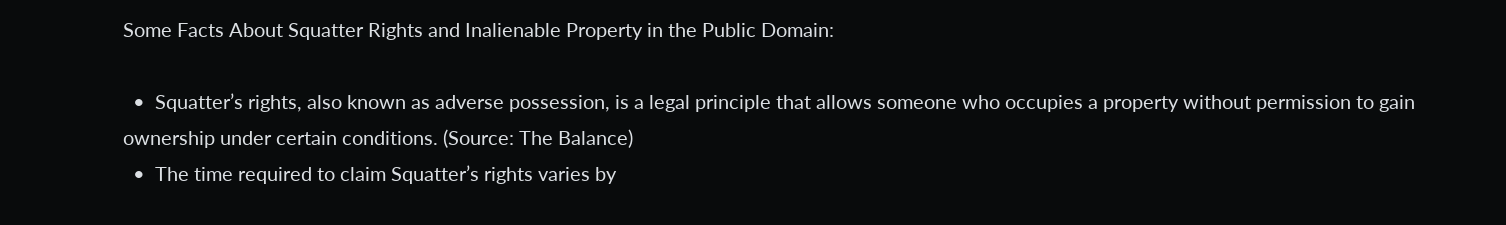Some Facts About Squatter Rights and Inalienable Property in the Public Domain:

  •  Squatter’s rights, also known as adverse possession, is a legal principle that allows someone who occupies a property without permission to gain ownership under certain conditions. (Source: The Balance)
  •  The time required to claim Squatter’s rights varies by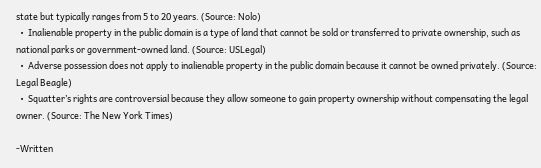state but typically ranges from 5 to 20 years. (Source: Nolo)
  •  Inalienable property in the public domain is a type of land that cannot be sold or transferred to private ownership, such as national parks or government-owned land. (Source: USLegal)
  •  Adverse possession does not apply to inalienable property in the public domain because it cannot be owned privately. (Source: Legal Beagle)
  •  Squatter’s rights are controversial because they allow someone to gain property ownership without compensating the legal owner. (Source: The New York Times)

-Written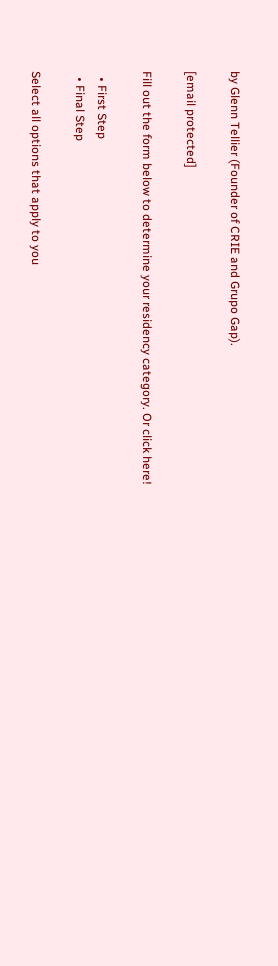by Glenn Tellier (Founder of CRIE and Grupo Gap).

[email protected]

Fill out the form below to determine your residency category. Or click here!

  • First Step
  • Final Step

Select all options that apply to you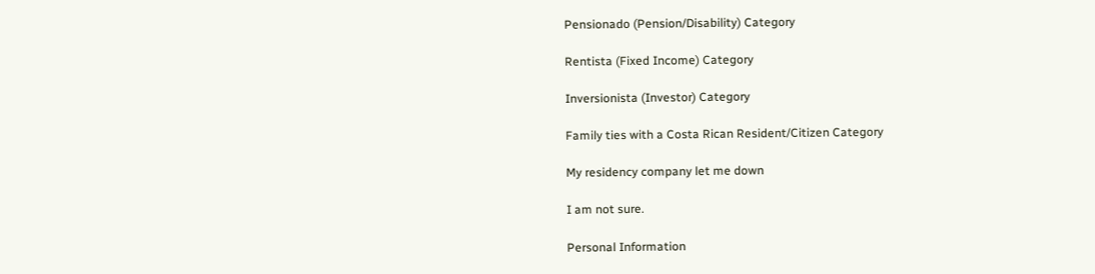Pensionado (Pension/Disability) Category

Rentista (Fixed Income) Category

Inversionista (Investor) Category

Family ties with a Costa Rican Resident/Citizen Category

My residency company let me down

I am not sure.

Personal Information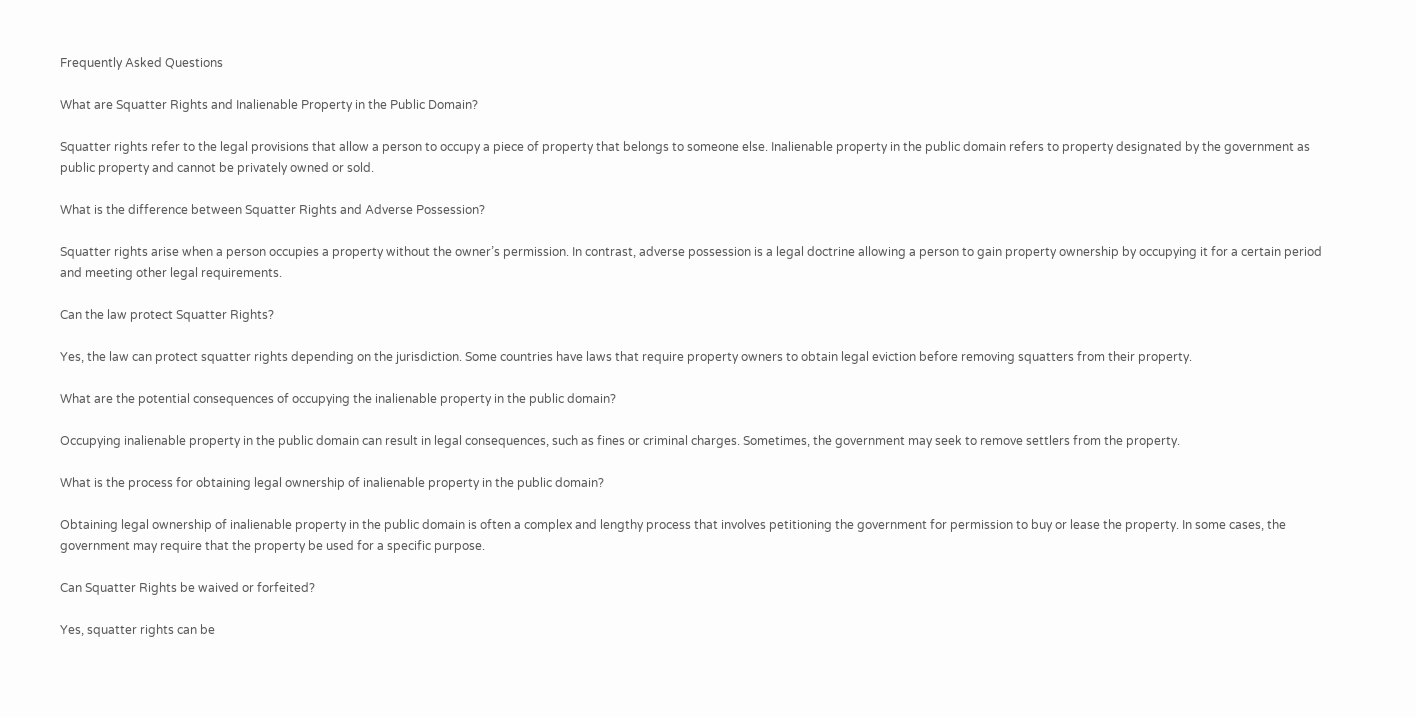Frequently Asked Questions

What are Squatter Rights and Inalienable Property in the Public Domain?

Squatter rights refer to the legal provisions that allow a person to occupy a piece of property that belongs to someone else. Inalienable property in the public domain refers to property designated by the government as public property and cannot be privately owned or sold.

What is the difference between Squatter Rights and Adverse Possession?

Squatter rights arise when a person occupies a property without the owner’s permission. In contrast, adverse possession is a legal doctrine allowing a person to gain property ownership by occupying it for a certain period and meeting other legal requirements.

Can the law protect Squatter Rights?

Yes, the law can protect squatter rights depending on the jurisdiction. Some countries have laws that require property owners to obtain legal eviction before removing squatters from their property.

What are the potential consequences of occupying the inalienable property in the public domain?

Occupying inalienable property in the public domain can result in legal consequences, such as fines or criminal charges. Sometimes, the government may seek to remove settlers from the property.

What is the process for obtaining legal ownership of inalienable property in the public domain?

Obtaining legal ownership of inalienable property in the public domain is often a complex and lengthy process that involves petitioning the government for permission to buy or lease the property. In some cases, the government may require that the property be used for a specific purpose.

Can Squatter Rights be waived or forfeited?

Yes, squatter rights can be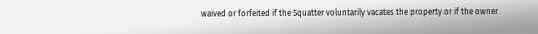waived or forfeited if the Squatter voluntarily vacates the property or if the owner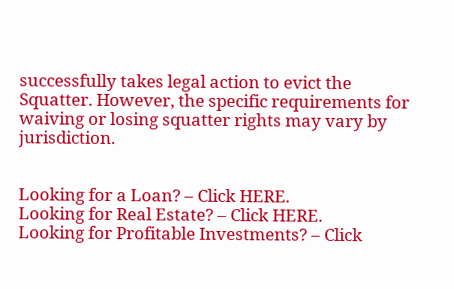successfully takes legal action to evict the Squatter. However, the specific requirements for waiving or losing squatter rights may vary by jurisdiction.


Looking for a Loan? – Click HERE.
Looking for Real Estate? – Click HERE.
Looking for Profitable Investments? – Click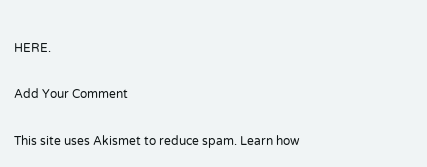HERE.

Add Your Comment

This site uses Akismet to reduce spam. Learn how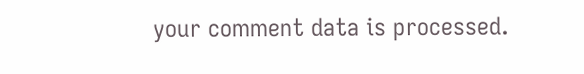your comment data is processed.